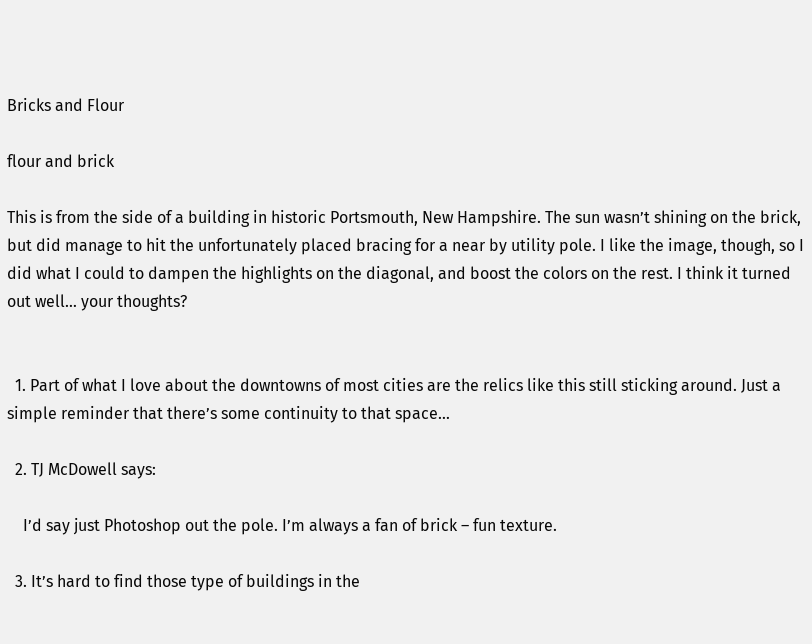Bricks and Flour

flour and brick

This is from the side of a building in historic Portsmouth, New Hampshire. The sun wasn’t shining on the brick, but did manage to hit the unfortunately placed bracing for a near by utility pole. I like the image, though, so I did what I could to dampen the highlights on the diagonal, and boost the colors on the rest. I think it turned out well… your thoughts?


  1. Part of what I love about the downtowns of most cities are the relics like this still sticking around. Just a simple reminder that there’s some continuity to that space…

  2. TJ McDowell says:

    I’d say just Photoshop out the pole. I’m always a fan of brick – fun texture.

  3. It’s hard to find those type of buildings in the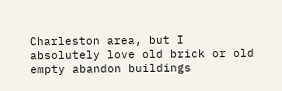Charleston area, but I absolutely love old brick or old empty abandon buildings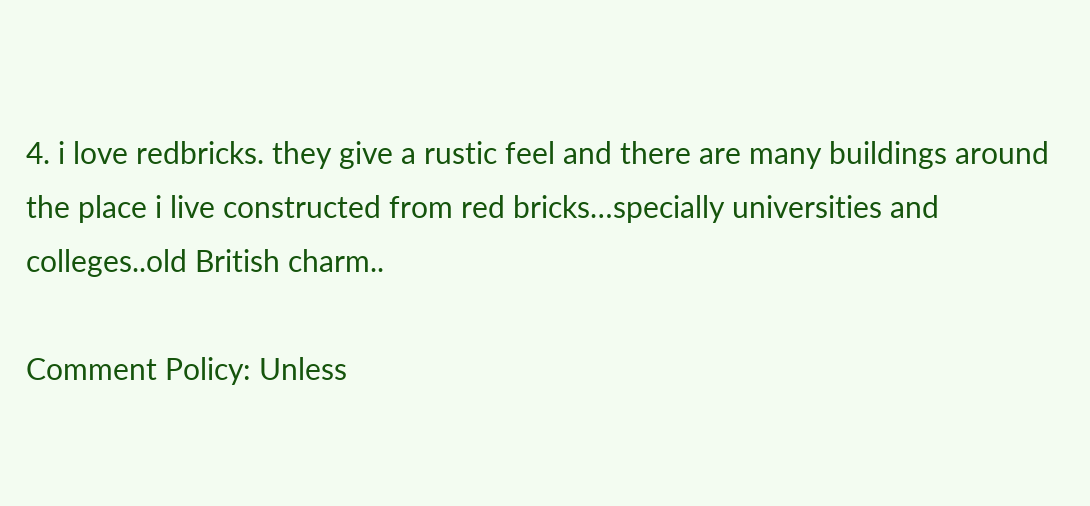4. i love redbricks. they give a rustic feel and there are many buildings around the place i live constructed from red bricks…specially universities and colleges..old British charm..

Comment Policy: Unless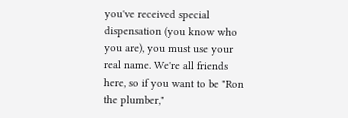you've received special dispensation (you know who you are), you must use your real name. We're all friends here, so if you want to be "Ron the plumber,"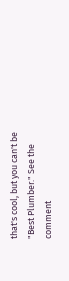that's cool, but you can't be "Best Plumber." See the comment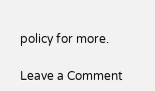policy for more.

Leave a Comment